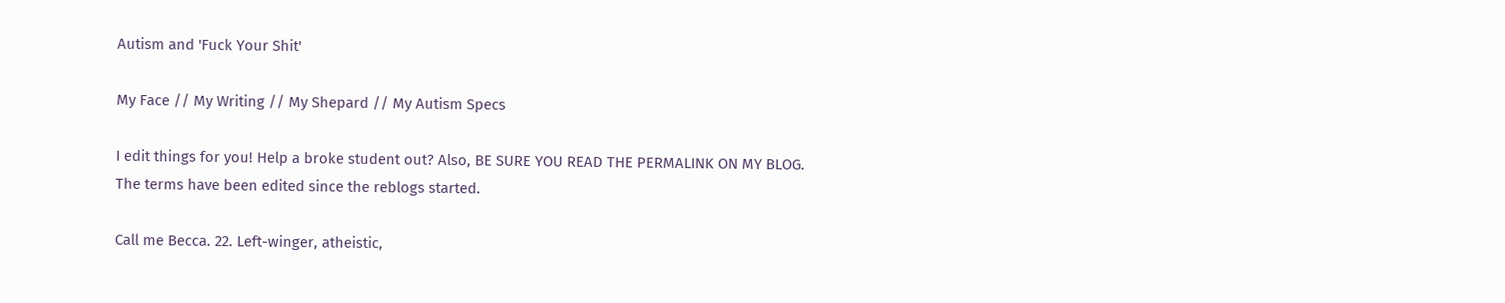Autism and 'Fuck Your Shit'

My Face // My Writing // My Shepard // My Autism Specs

I edit things for you! Help a broke student out? Also, BE SURE YOU READ THE PERMALINK ON MY BLOG. The terms have been edited since the reblogs started.

Call me Becca. 22. Left-winger, atheistic,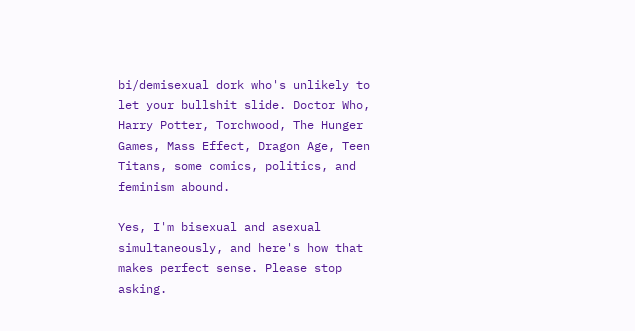bi/demisexual dork who's unlikely to let your bullshit slide. Doctor Who, Harry Potter, Torchwood, The Hunger Games, Mass Effect, Dragon Age, Teen Titans, some comics, politics, and feminism abound.

Yes, I'm bisexual and asexual simultaneously, and here's how that makes perfect sense. Please stop asking.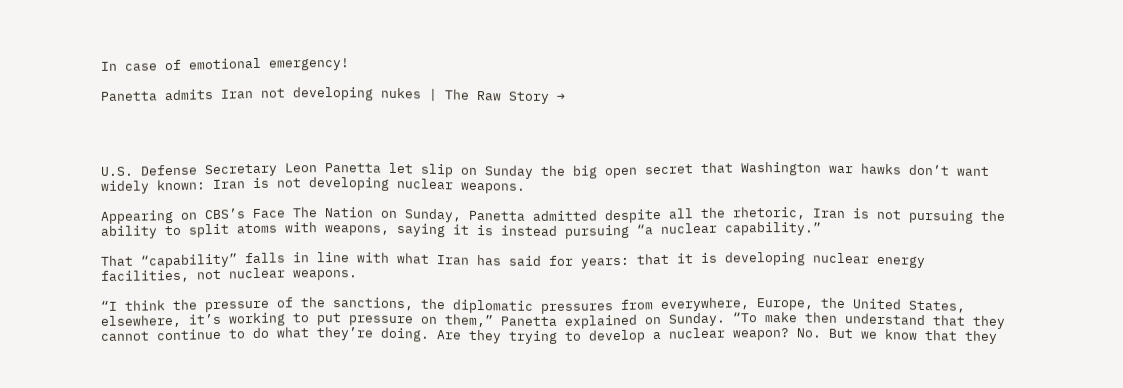In case of emotional emergency!

Panetta admits Iran not developing nukes | The Raw Story →




U.S. Defense Secretary Leon Panetta let slip on Sunday the big open secret that Washington war hawks don’t want widely known: Iran is not developing nuclear weapons.

Appearing on CBS’s Face The Nation on Sunday, Panetta admitted despite all the rhetoric, Iran is not pursuing the ability to split atoms with weapons, saying it is instead pursuing “a nuclear capability.”

That “capability” falls in line with what Iran has said for years: that it is developing nuclear energy facilities, not nuclear weapons.

“I think the pressure of the sanctions, the diplomatic pressures from everywhere, Europe, the United States, elsewhere, it’s working to put pressure on them,” Panetta explained on Sunday. “To make then understand that they cannot continue to do what they’re doing. Are they trying to develop a nuclear weapon? No. But we know that they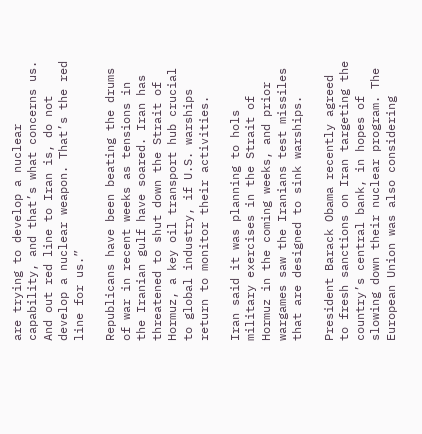are trying to develop a nuclear capability, and that’s what concerns us. And out red line to Iran is, do not develop a nuclear weapon. That’s the red line for us.”

Republicans have been beating the drums of war in recent weeks as tensions in the Iranian gulf have soared. Iran has threatened to shut down the Strait of Hormuz, a key oil transport hub crucial to global industry, if U.S. warships return to monitor their activities.

Iran said it was planning to hols military exercises in the Strait of Hormuz in the coming weeks, and prior wargames saw the Iranians test missiles that are designed to sink warships.

President Barack Obama recently agreed to fresh sanctions on Iran targeting the country’s central bank, in hopes of slowing down their nuclear program. The European Union was also considering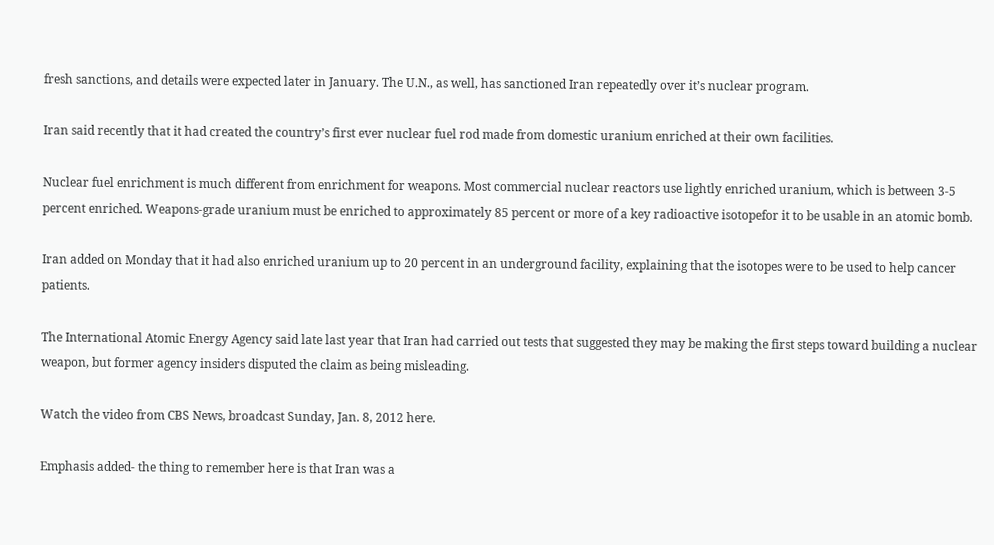fresh sanctions, and details were expected later in January. The U.N., as well, has sanctioned Iran repeatedly over it’s nuclear program.

Iran said recently that it had created the country’s first ever nuclear fuel rod made from domestic uranium enriched at their own facilities.

Nuclear fuel enrichment is much different from enrichment for weapons. Most commercial nuclear reactors use lightly enriched uranium, which is between 3-5 percent enriched. Weapons-grade uranium must be enriched to approximately 85 percent or more of a key radioactive isotopefor it to be usable in an atomic bomb.

Iran added on Monday that it had also enriched uranium up to 20 percent in an underground facility, explaining that the isotopes were to be used to help cancer patients.

The International Atomic Energy Agency said late last year that Iran had carried out tests that suggested they may be making the first steps toward building a nuclear weapon, but former agency insiders disputed the claim as being misleading.

Watch the video from CBS News, broadcast Sunday, Jan. 8, 2012 here.

Emphasis added- the thing to remember here is that Iran was a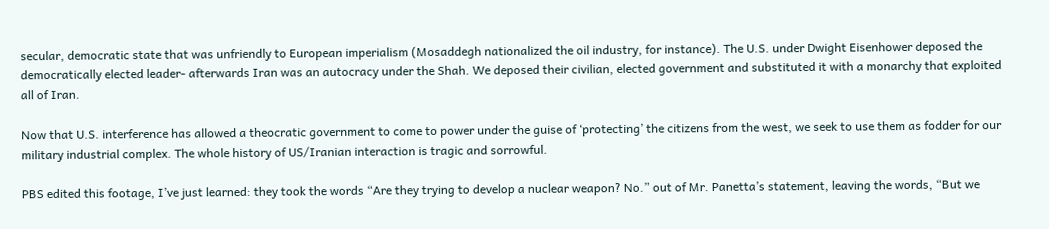secular, democratic state that was unfriendly to European imperialism (Mosaddegh nationalized the oil industry, for instance). The U.S. under Dwight Eisenhower deposed the democratically elected leader- afterwards Iran was an autocracy under the Shah. We deposed their civilian, elected government and substituted it with a monarchy that exploited all of Iran.

Now that U.S. interference has allowed a theocratic government to come to power under the guise of ‘protecting’ the citizens from the west, we seek to use them as fodder for our military industrial complex. The whole history of US/Iranian interaction is tragic and sorrowful.

PBS edited this footage, I’ve just learned: they took the words “Are they trying to develop a nuclear weapon? No.” out of Mr. Panetta’s statement, leaving the words, “But we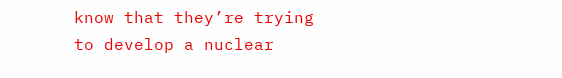know that they’re trying to develop a nuclear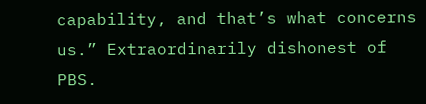capability, and that’s what concerns us.” Extraordinarily dishonest of PBS.